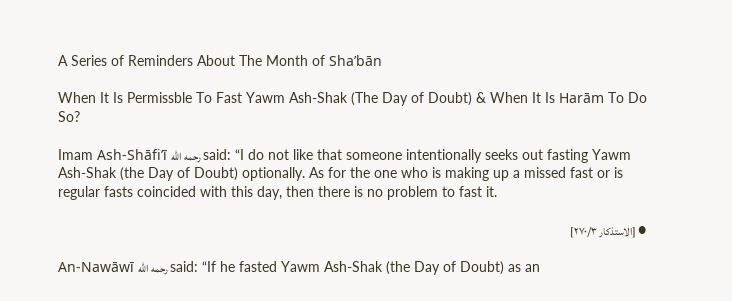A Series of Reminders About The Month of Sha’bān

When It Is Permissble To Fast Yawm Ash-Shak (The Day of Doubt) & When It Is Harām To Do So?

Imam Ash-Shāfi’ī رحمه الله said: “I do not like that someone intentionally seeks out fasting Yawm Ash-Shak (the Day of Doubt) optionally. As for the one who is making up a missed fast or is regular fasts coincided with this day, then there is no problem to fast it.

● [الاستذكار ٢٧٠/٣]

An-Nawāwī رحمه الله said: “If he fasted Yawm Ash-Shak (the Day of Doubt) as an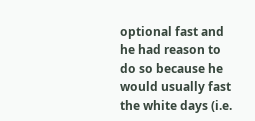optional fast and he had reason to do so because he would usually fast the white days (i.e.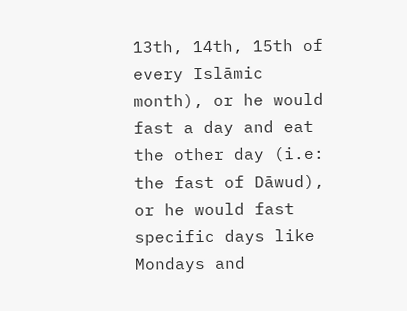13th, 14th, 15th of every Islāmic month), or he would fast a day and eat the other day (i.e: the fast of Dāwud), or he would fast specific days like Mondays and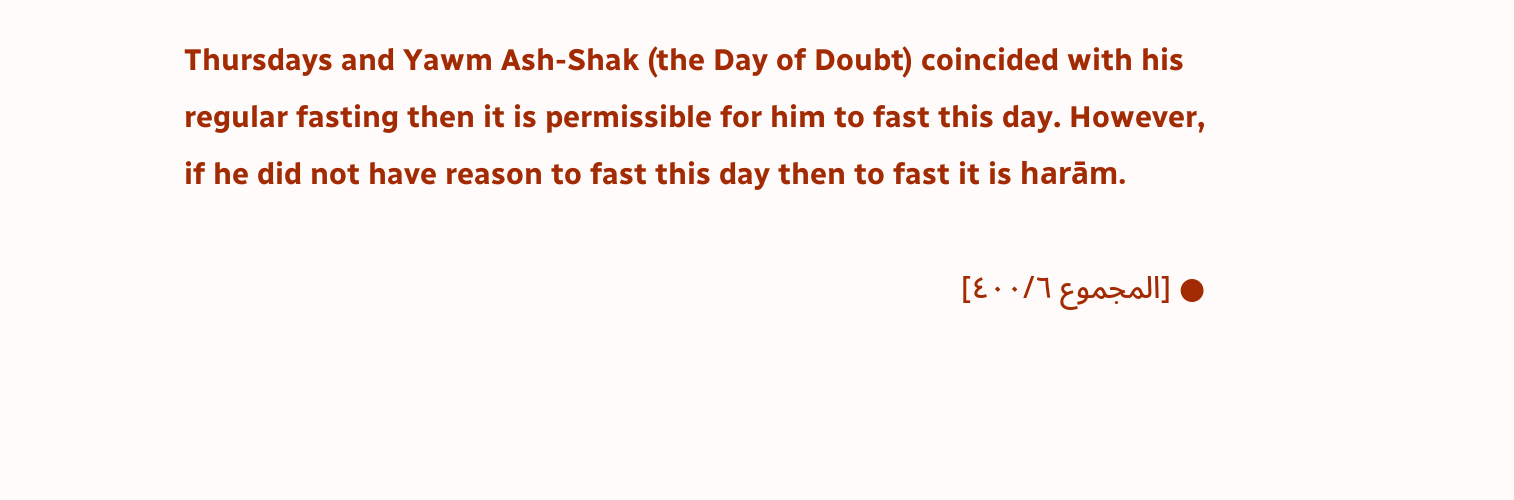Thursdays and Yawm Ash-Shak (the Day of Doubt) coincided with his regular fasting then it is permissible for him to fast this day. However, if he did not have reason to fast this day then to fast it is harām.

● [المجموع ٤٠٠/٦]